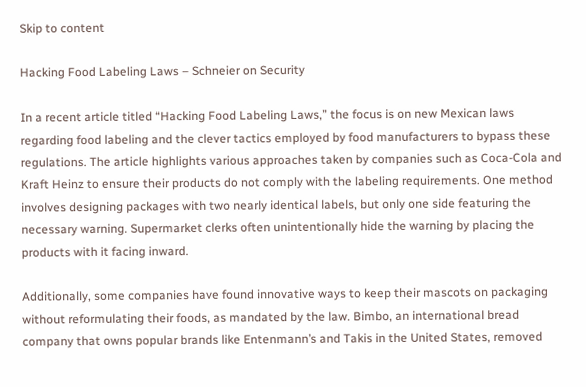Skip to content

Hacking Food Labeling Laws – Schneier on Security

In a recent article titled “Hacking Food Labeling Laws,” the focus is on new Mexican laws regarding food labeling and the clever tactics employed by food manufacturers to bypass these regulations. The article highlights various approaches taken by companies such as Coca-Cola and Kraft Heinz to ensure their products do not comply with the labeling requirements. One method involves designing packages with two nearly identical labels, but only one side featuring the necessary warning. Supermarket clerks often unintentionally hide the warning by placing the products with it facing inward.

Additionally, some companies have found innovative ways to keep their mascots on packaging without reformulating their foods, as mandated by the law. Bimbo, an international bread company that owns popular brands like Entenmann’s and Takis in the United States, removed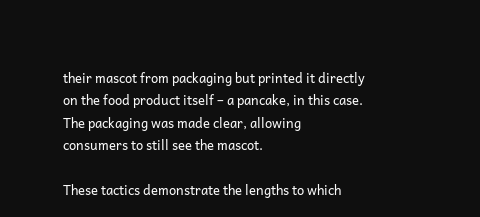their mascot from packaging but printed it directly on the food product itself – a pancake, in this case. The packaging was made clear, allowing consumers to still see the mascot.

These tactics demonstrate the lengths to which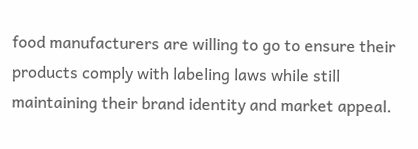food manufacturers are willing to go to ensure their products comply with labeling laws while still maintaining their brand identity and market appeal.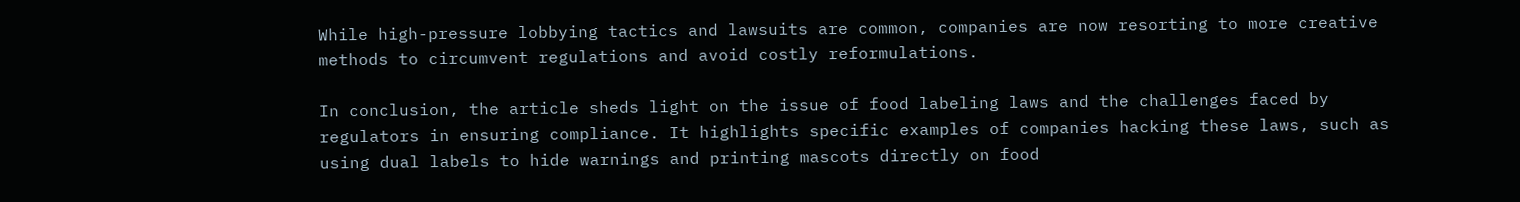While high-pressure lobbying tactics and lawsuits are common, companies are now resorting to more creative methods to circumvent regulations and avoid costly reformulations.

In conclusion, the article sheds light on the issue of food labeling laws and the challenges faced by regulators in ensuring compliance. It highlights specific examples of companies hacking these laws, such as using dual labels to hide warnings and printing mascots directly on food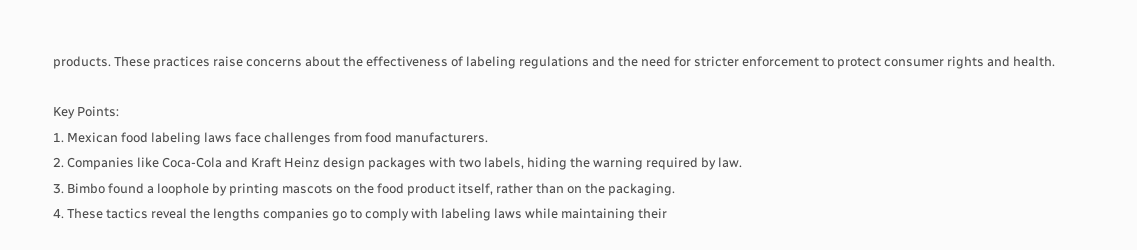products. These practices raise concerns about the effectiveness of labeling regulations and the need for stricter enforcement to protect consumer rights and health.

Key Points:
1. Mexican food labeling laws face challenges from food manufacturers.
2. Companies like Coca-Cola and Kraft Heinz design packages with two labels, hiding the warning required by law.
3. Bimbo found a loophole by printing mascots on the food product itself, rather than on the packaging.
4. These tactics reveal the lengths companies go to comply with labeling laws while maintaining their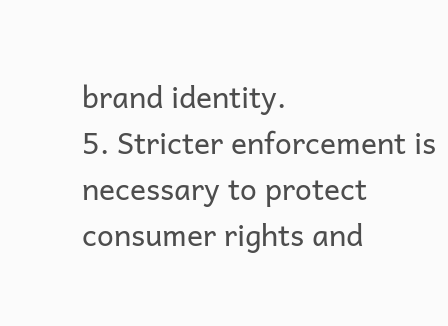brand identity.
5. Stricter enforcement is necessary to protect consumer rights and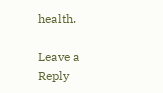health.

Leave a Reply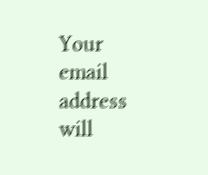Your email address will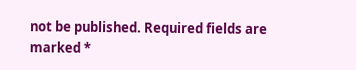not be published. Required fields are marked *